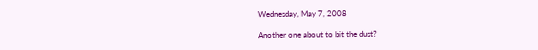Wednesday, May 7, 2008

Another one about to bit the dust?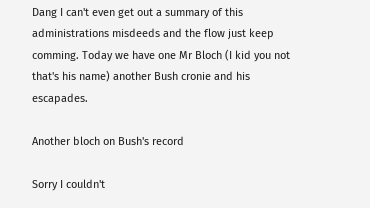Dang I can't even get out a summary of this administrations misdeeds and the flow just keep comming. Today we have one Mr Bloch (I kid you not that's his name) another Bush cronie and his escapades.

Another bloch on Bush's record

Sorry I couldn't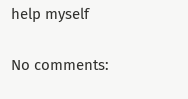help myself

No comments: